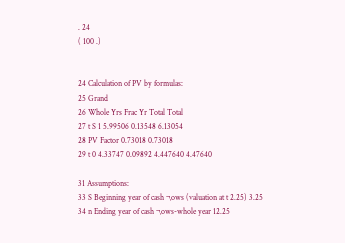. 24
( 100 .)


24 Calculation of PV by formulas:
25 Grand
26 Whole Yrs Frac Yr Total Total
27 t S 1 5.99506 0.13548 6.13054
28 PV Factor 0.73018 0.73018
29 t 0 4.33747 0.09892 4.447640 4.47640

31 Assumptions:
33 S Beginning year of cash ¬‚ows (valuation at t 2.25) 3.25
34 n Ending year of cash ¬‚ows-whole year 12.25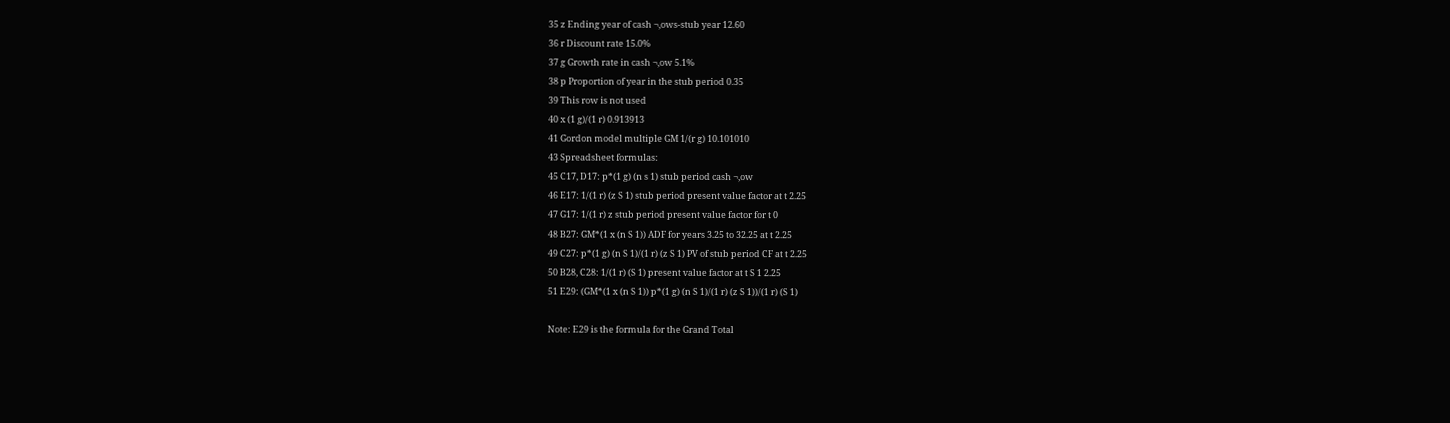35 z Ending year of cash ¬‚ows-stub year 12.60
36 r Discount rate 15.0%
37 g Growth rate in cash ¬‚ow 5.1%
38 p Proportion of year in the stub period 0.35
39 This row is not used
40 x (1 g)/(1 r) 0.913913
41 Gordon model multiple GM 1/(r g) 10.101010
43 Spreadsheet formulas:
45 C17, D17: p*(1 g) (n s 1) stub period cash ¬‚ow
46 E17: 1/(1 r) (z S 1) stub period present value factor at t 2.25
47 G17: 1/(1 r) z stub period present value factor for t 0
48 B27: GM*(1 x (n S 1)) ADF for years 3.25 to 32.25 at t 2.25
49 C27: p*(1 g) (n S 1)/(1 r) (z S 1) PV of stub period CF at t 2.25
50 B28, C28: 1/(1 r) (S 1) present value factor at t S 1 2.25
51 E29: (GM*(1 x (n S 1)) p*(1 g) (n S 1)/(1 r) (z S 1))/(1 r) (S 1)

Note: E29 is the formula for the Grand Total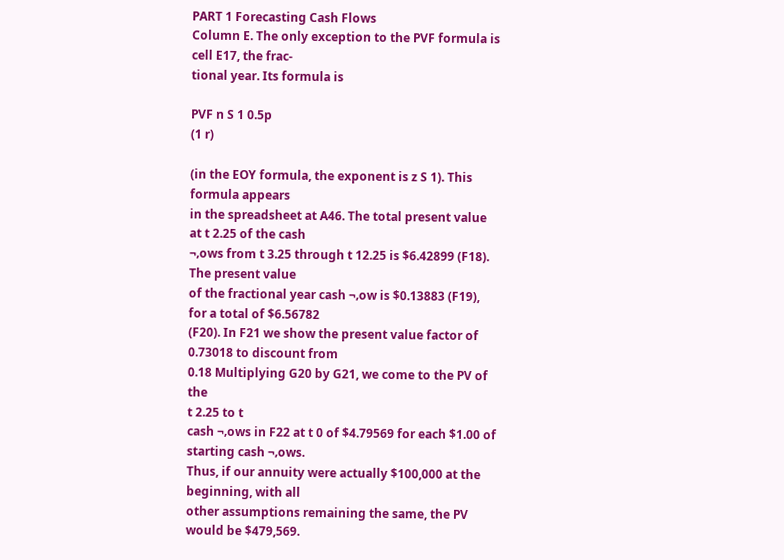PART 1 Forecasting Cash Flows
Column E. The only exception to the PVF formula is cell E17, the frac-
tional year. Its formula is

PVF n S 1 0.5p
(1 r)

(in the EOY formula, the exponent is z S 1). This formula appears
in the spreadsheet at A46. The total present value at t 2.25 of the cash
¬‚ows from t 3.25 through t 12.25 is $6.42899 (F18). The present value
of the fractional year cash ¬‚ow is $0.13883 (F19), for a total of $6.56782
(F20). In F21 we show the present value factor of 0.73018 to discount from
0.18 Multiplying G20 by G21, we come to the PV of the
t 2.25 to t
cash ¬‚ows in F22 at t 0 of $4.79569 for each $1.00 of starting cash ¬‚ows.
Thus, if our annuity were actually $100,000 at the beginning, with all
other assumptions remaining the same, the PV would be $479,569.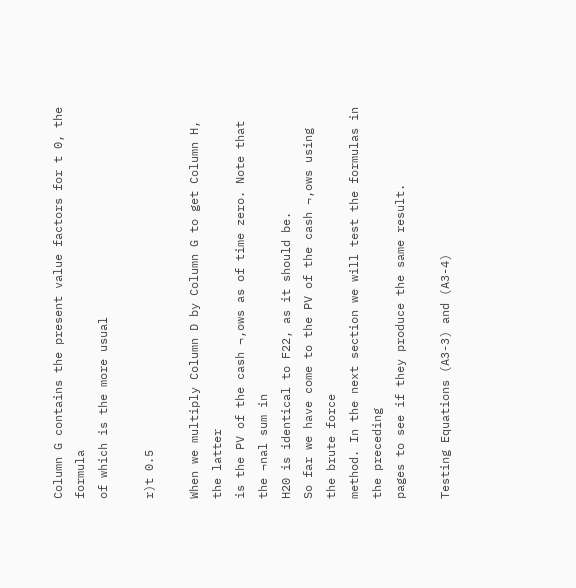Column G contains the present value factors for t 0, the formula
of which is the more usual

r)t 0.5

When we multiply Column D by Column G to get Column H, the latter
is the PV of the cash ¬‚ows as of time zero. Note that the ¬nal sum in
H20 is identical to F22, as it should be.
So far we have come to the PV of the cash ¬‚ows using the brute force
method. In the next section we will test the formulas in the preceding
pages to see if they produce the same result.

Testing Equations (A3-3) and (A3-4)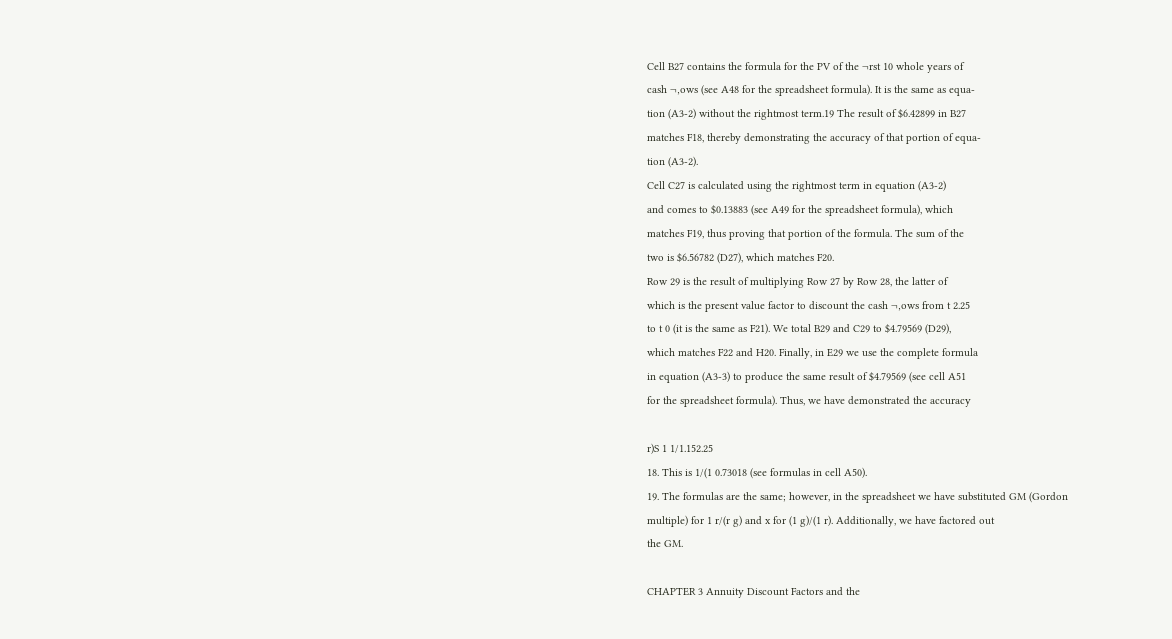Cell B27 contains the formula for the PV of the ¬rst 10 whole years of
cash ¬‚ows (see A48 for the spreadsheet formula). It is the same as equa-
tion (A3-2) without the rightmost term.19 The result of $6.42899 in B27
matches F18, thereby demonstrating the accuracy of that portion of equa-
tion (A3-2).
Cell C27 is calculated using the rightmost term in equation (A3-2)
and comes to $0.13883 (see A49 for the spreadsheet formula), which
matches F19, thus proving that portion of the formula. The sum of the
two is $6.56782 (D27), which matches F20.
Row 29 is the result of multiplying Row 27 by Row 28, the latter of
which is the present value factor to discount the cash ¬‚ows from t 2.25
to t 0 (it is the same as F21). We total B29 and C29 to $4.79569 (D29),
which matches F22 and H20. Finally, in E29 we use the complete formula
in equation (A3-3) to produce the same result of $4.79569 (see cell A51
for the spreadsheet formula). Thus, we have demonstrated the accuracy

r)S 1 1/1.152.25
18. This is 1/(1 0.73018 (see formulas in cell A50).
19. The formulas are the same; however, in the spreadsheet we have substituted GM (Gordon
multiple) for 1 r/(r g) and x for (1 g)/(1 r). Additionally, we have factored out
the GM.

CHAPTER 3 Annuity Discount Factors and the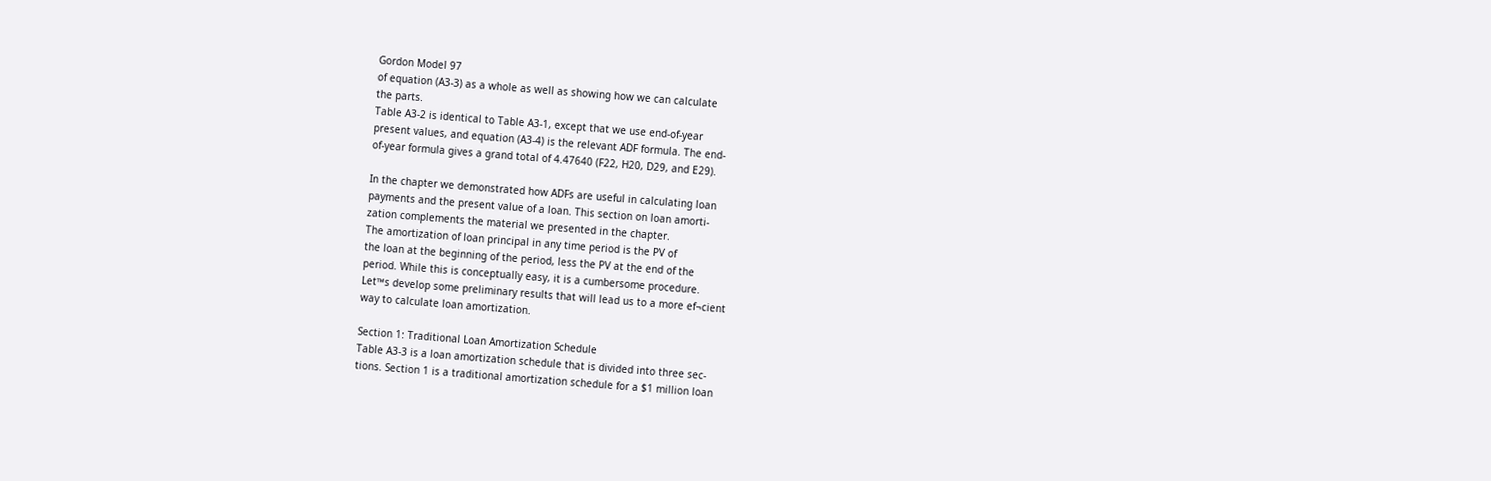Gordon Model 97
of equation (A3-3) as a whole as well as showing how we can calculate
the parts.
Table A3-2 is identical to Table A3-1, except that we use end-of-year
present values, and equation (A3-4) is the relevant ADF formula. The end-
of-year formula gives a grand total of 4.47640 (F22, H20, D29, and E29).

In the chapter we demonstrated how ADFs are useful in calculating loan
payments and the present value of a loan. This section on loan amorti-
zation complements the material we presented in the chapter.
The amortization of loan principal in any time period is the PV of
the loan at the beginning of the period, less the PV at the end of the
period. While this is conceptually easy, it is a cumbersome procedure.
Let™s develop some preliminary results that will lead us to a more ef¬cient
way to calculate loan amortization.

Section 1: Traditional Loan Amortization Schedule
Table A3-3 is a loan amortization schedule that is divided into three sec-
tions. Section 1 is a traditional amortization schedule for a $1 million loan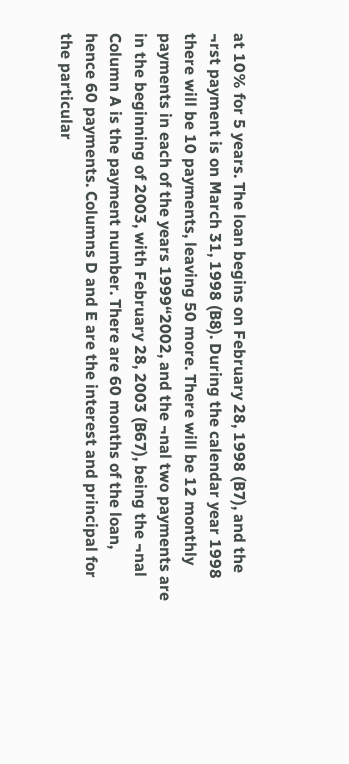at 10% for 5 years. The loan begins on February 28, 1998 (B7), and the
¬rst payment is on March 31, 1998 (B8). During the calendar year 1998
there will be 10 payments, leaving 50 more. There will be 12 monthly
payments in each of the years 1999“2002, and the ¬nal two payments are
in the beginning of 2003, with February 28, 2003 (B67), being the ¬nal
Column A is the payment number. There are 60 months of the loan,
hence 60 payments. Columns D and E are the interest and principal for
the particular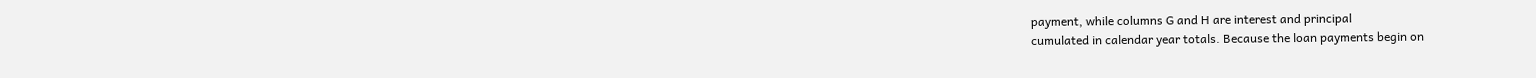payment, while columns G and H are interest and principal
cumulated in calendar year totals. Because the loan payments begin on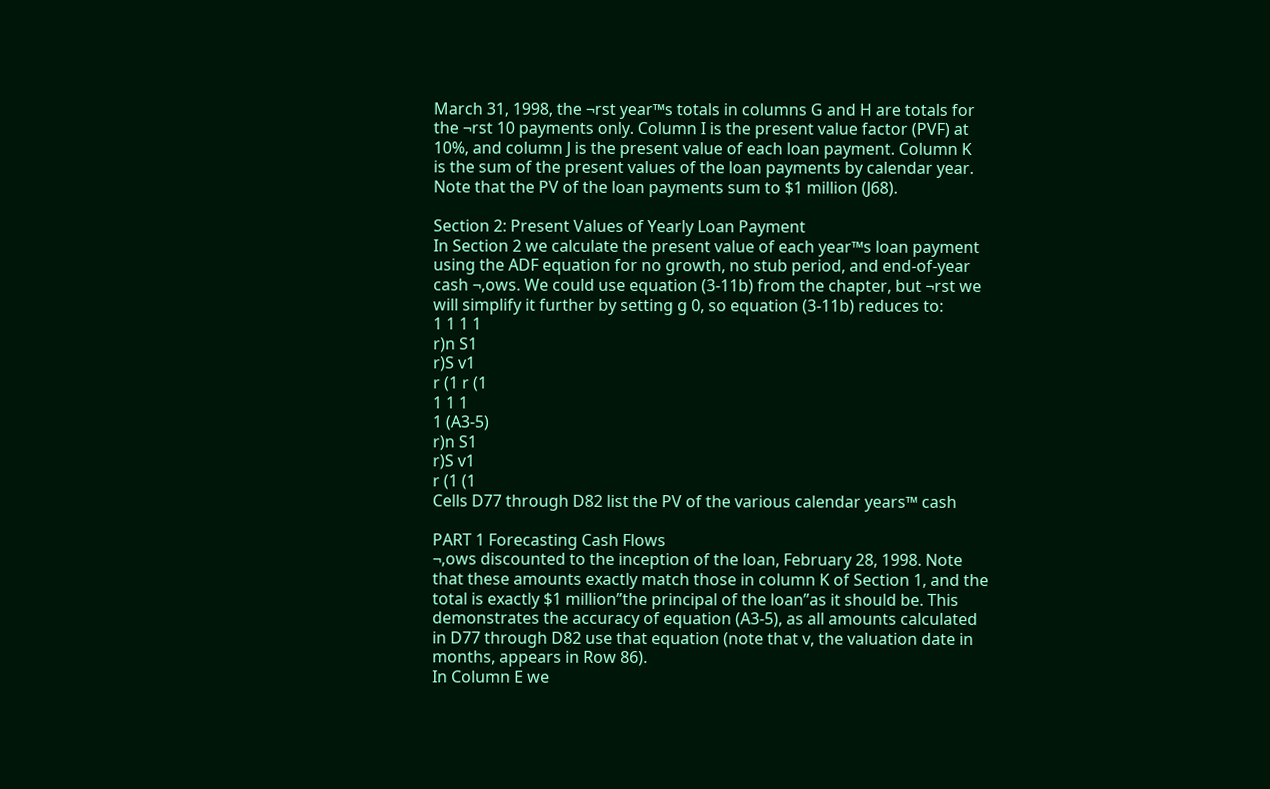March 31, 1998, the ¬rst year™s totals in columns G and H are totals for
the ¬rst 10 payments only. Column I is the present value factor (PVF) at
10%, and column J is the present value of each loan payment. Column K
is the sum of the present values of the loan payments by calendar year.
Note that the PV of the loan payments sum to $1 million (J68).

Section 2: Present Values of Yearly Loan Payment
In Section 2 we calculate the present value of each year™s loan payment
using the ADF equation for no growth, no stub period, and end-of-year
cash ¬‚ows. We could use equation (3-11b) from the chapter, but ¬rst we
will simplify it further by setting g 0, so equation (3-11b) reduces to:
1 1 1 1
r)n S1
r)S v1
r (1 r (1
1 1 1
1 (A3-5)
r)n S1
r)S v1
r (1 (1
Cells D77 through D82 list the PV of the various calendar years™ cash

PART 1 Forecasting Cash Flows
¬‚ows discounted to the inception of the loan, February 28, 1998. Note
that these amounts exactly match those in column K of Section 1, and the
total is exactly $1 million”the principal of the loan”as it should be. This
demonstrates the accuracy of equation (A3-5), as all amounts calculated
in D77 through D82 use that equation (note that v, the valuation date in
months, appears in Row 86).
In Column E we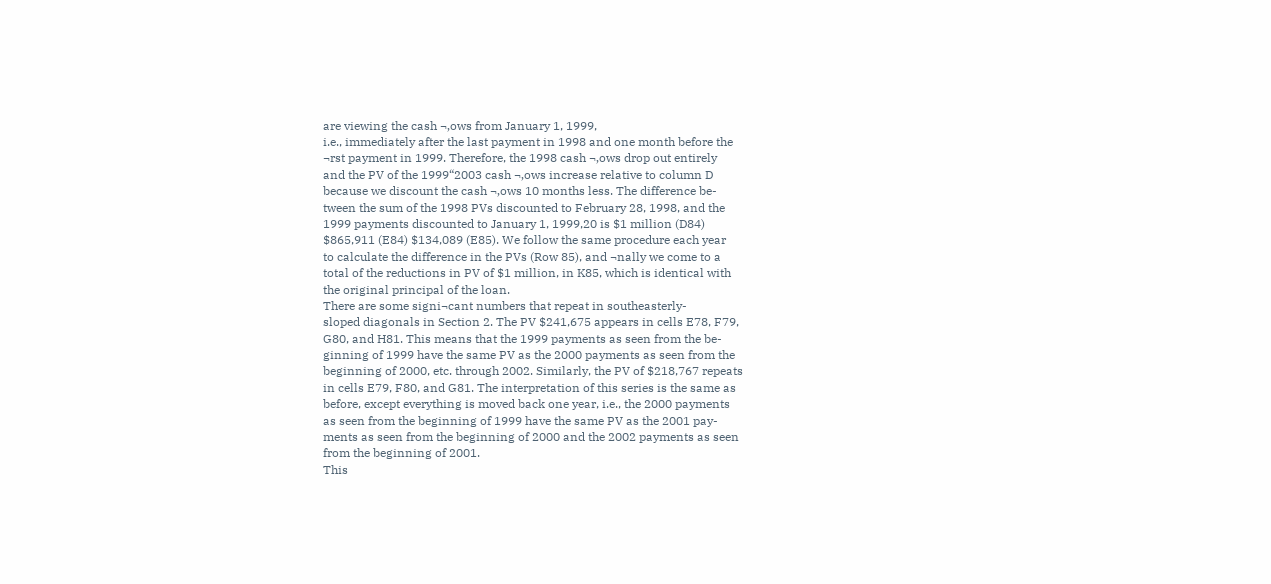are viewing the cash ¬‚ows from January 1, 1999,
i.e., immediately after the last payment in 1998 and one month before the
¬rst payment in 1999. Therefore, the 1998 cash ¬‚ows drop out entirely
and the PV of the 1999“2003 cash ¬‚ows increase relative to column D
because we discount the cash ¬‚ows 10 months less. The difference be-
tween the sum of the 1998 PVs discounted to February 28, 1998, and the
1999 payments discounted to January 1, 1999,20 is $1 million (D84)
$865,911 (E84) $134,089 (E85). We follow the same procedure each year
to calculate the difference in the PVs (Row 85), and ¬nally we come to a
total of the reductions in PV of $1 million, in K85, which is identical with
the original principal of the loan.
There are some signi¬cant numbers that repeat in southeasterly-
sloped diagonals in Section 2. The PV $241,675 appears in cells E78, F79,
G80, and H81. This means that the 1999 payments as seen from the be-
ginning of 1999 have the same PV as the 2000 payments as seen from the
beginning of 2000, etc. through 2002. Similarly, the PV of $218,767 repeats
in cells E79, F80, and G81. The interpretation of this series is the same as
before, except everything is moved back one year, i.e., the 2000 payments
as seen from the beginning of 1999 have the same PV as the 2001 pay-
ments as seen from the beginning of 2000 and the 2002 payments as seen
from the beginning of 2001.
This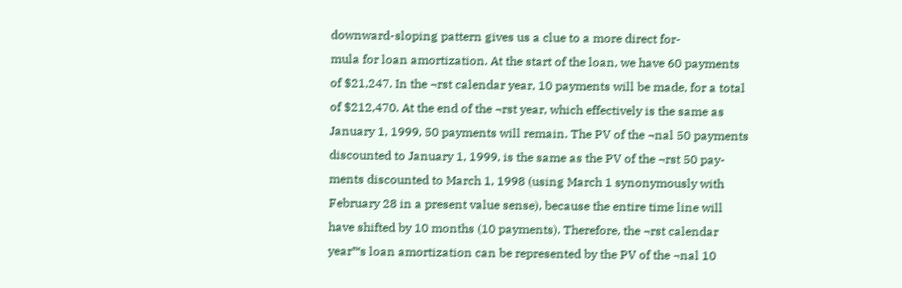downward-sloping pattern gives us a clue to a more direct for-
mula for loan amortization. At the start of the loan, we have 60 payments
of $21,247. In the ¬rst calendar year, 10 payments will be made, for a total
of $212,470. At the end of the ¬rst year, which effectively is the same as
January 1, 1999, 50 payments will remain. The PV of the ¬nal 50 payments
discounted to January 1, 1999, is the same as the PV of the ¬rst 50 pay-
ments discounted to March 1, 1998 (using March 1 synonymously with
February 28 in a present value sense), because the entire time line will
have shifted by 10 months (10 payments). Therefore, the ¬rst calendar
year™s loan amortization can be represented by the PV of the ¬nal 10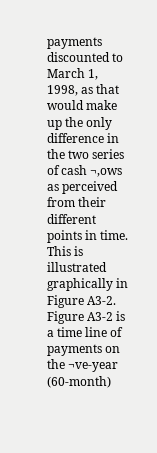payments discounted to March 1, 1998, as that would make up the only
difference in the two series of cash ¬‚ows as perceived from their different
points in time. This is illustrated graphically in Figure A3-2.
Figure A3-2 is a time line of payments on the ¬ve-year (60-month)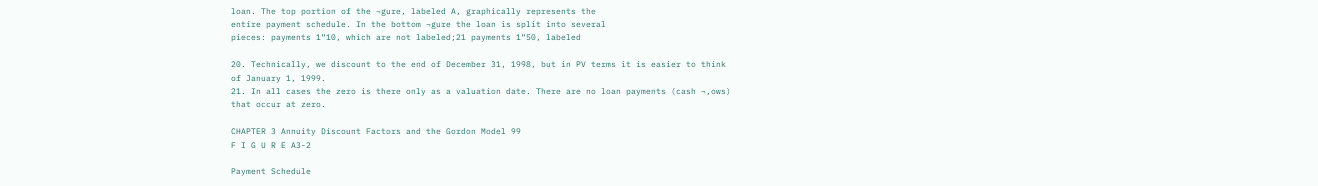loan. The top portion of the ¬gure, labeled A, graphically represents the
entire payment schedule. In the bottom ¬gure the loan is split into several
pieces: payments 1“10, which are not labeled;21 payments 1“50, labeled

20. Technically, we discount to the end of December 31, 1998, but in PV terms it is easier to think
of January 1, 1999.
21. In all cases the zero is there only as a valuation date. There are no loan payments (cash ¬‚ows)
that occur at zero.

CHAPTER 3 Annuity Discount Factors and the Gordon Model 99
F I G U R E A3-2

Payment Schedule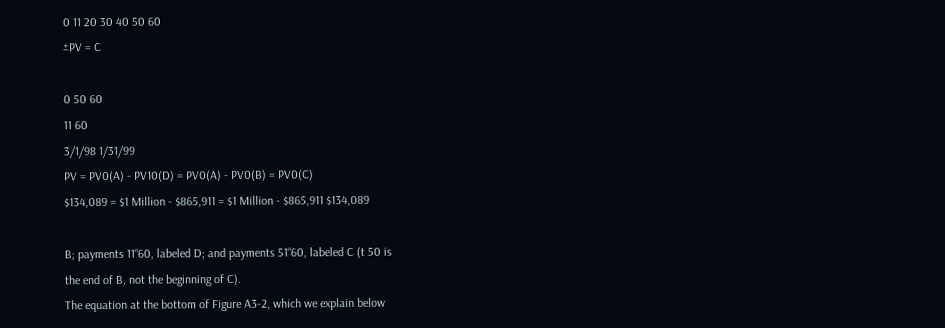0 11 20 30 40 50 60
±PV = C

0 50 60
11 60
3/1/98 1/31/99
PV = PV0(A) - PV10(D) = PV0(A) - PV0(B) = PV0(C)
$134,089 = $1 Million - $865,911 = $1 Million - $865,911 $134,089

B; payments 11“60, labeled D; and payments 51“60, labeled C (t 50 is
the end of B, not the beginning of C).
The equation at the bottom of Figure A3-2, which we explain below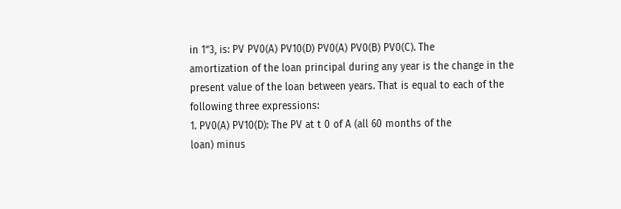in 1“3, is: PV PV0(A) PV10(D) PV0(A) PV0(B) PV0(C). The
amortization of the loan principal during any year is the change in the
present value of the loan between years. That is equal to each of the
following three expressions:
1. PV0(A) PV10(D): The PV at t 0 of A (all 60 months of the
loan) minus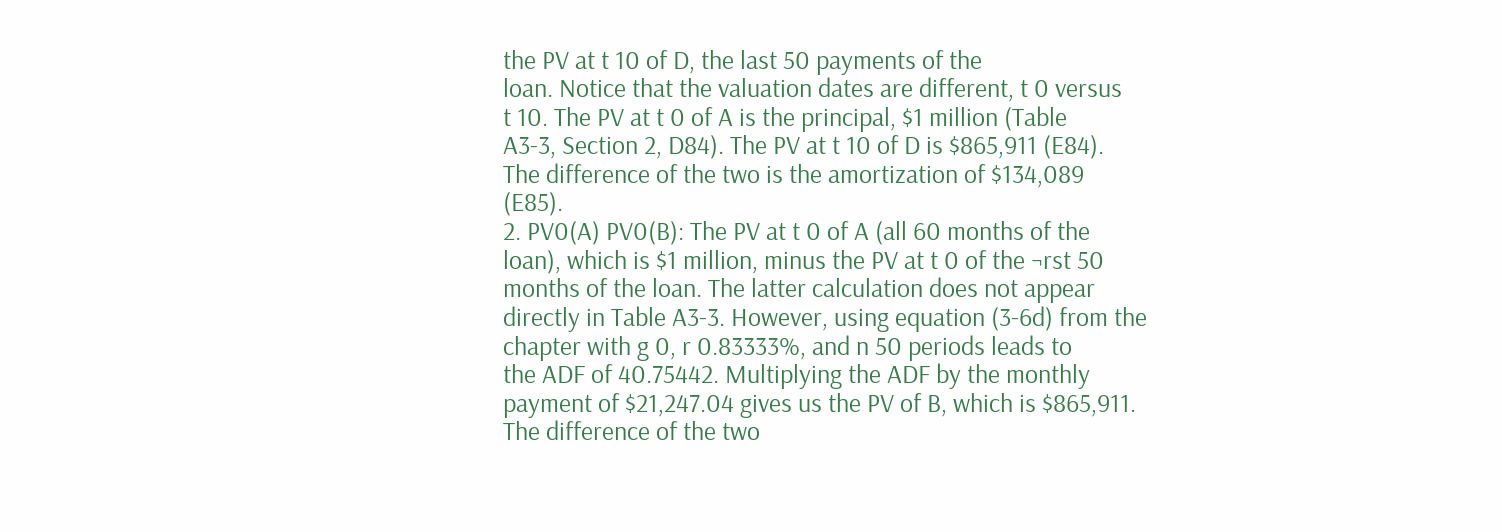the PV at t 10 of D, the last 50 payments of the
loan. Notice that the valuation dates are different, t 0 versus
t 10. The PV at t 0 of A is the principal, $1 million (Table
A3-3, Section 2, D84). The PV at t 10 of D is $865,911 (E84).
The difference of the two is the amortization of $134,089 (E85).
2. PV0(A) PV0(B): The PV at t 0 of A (all 60 months of the
loan), which is $1 million, minus the PV at t 0 of the ¬rst 50
months of the loan. The latter calculation does not appear
directly in Table A3-3. However, using equation (3-6d) from the
chapter with g 0, r 0.83333%, and n 50 periods leads to
the ADF of 40.75442. Multiplying the ADF by the monthly
payment of $21,247.04 gives us the PV of B, which is $865,911.
The difference of the two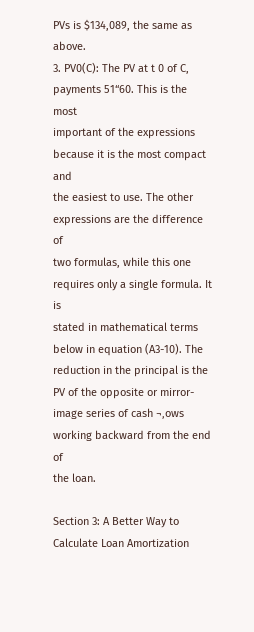PVs is $134,089, the same as above.
3. PV0(C): The PV at t 0 of C, payments 51“60. This is the most
important of the expressions because it is the most compact and
the easiest to use. The other expressions are the difference of
two formulas, while this one requires only a single formula. It is
stated in mathematical terms below in equation (A3-10). The
reduction in the principal is the PV of the opposite or mirror-
image series of cash ¬‚ows working backward from the end of
the loan.

Section 3: A Better Way to Calculate Loan Amortization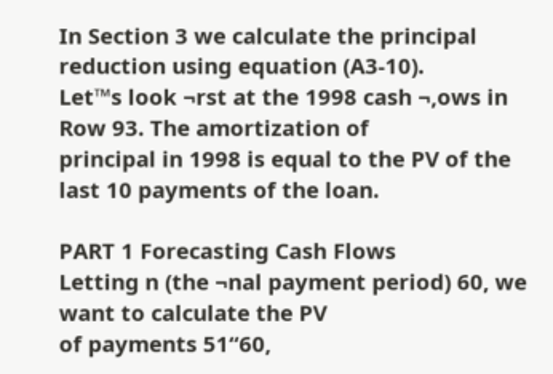In Section 3 we calculate the principal reduction using equation (A3-10).
Let™s look ¬rst at the 1998 cash ¬‚ows in Row 93. The amortization of
principal in 1998 is equal to the PV of the last 10 payments of the loan.

PART 1 Forecasting Cash Flows
Letting n (the ¬nal payment period) 60, we want to calculate the PV
of payments 51“60,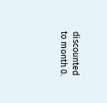discounted to month 0.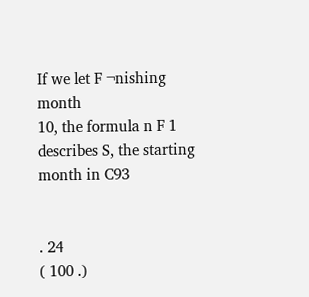If we let F ¬nishing month
10, the formula n F 1 describes S, the starting month in C93


. 24
( 100 .)